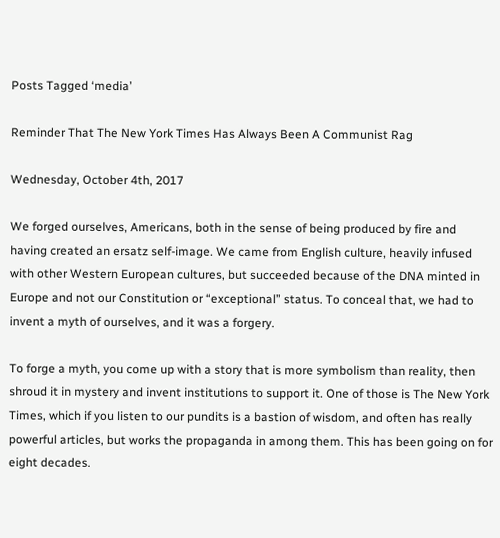Posts Tagged ‘media’

Reminder That The New York Times Has Always Been A Communist Rag

Wednesday, October 4th, 2017

We forged ourselves, Americans, both in the sense of being produced by fire and having created an ersatz self-image. We came from English culture, heavily infused with other Western European cultures, but succeeded because of the DNA minted in Europe and not our Constitution or “exceptional” status. To conceal that, we had to invent a myth of ourselves, and it was a forgery.

To forge a myth, you come up with a story that is more symbolism than reality, then shroud it in mystery and invent institutions to support it. One of those is The New York Times, which if you listen to our pundits is a bastion of wisdom, and often has really powerful articles, but works the propaganda in among them. This has been going on for eight decades.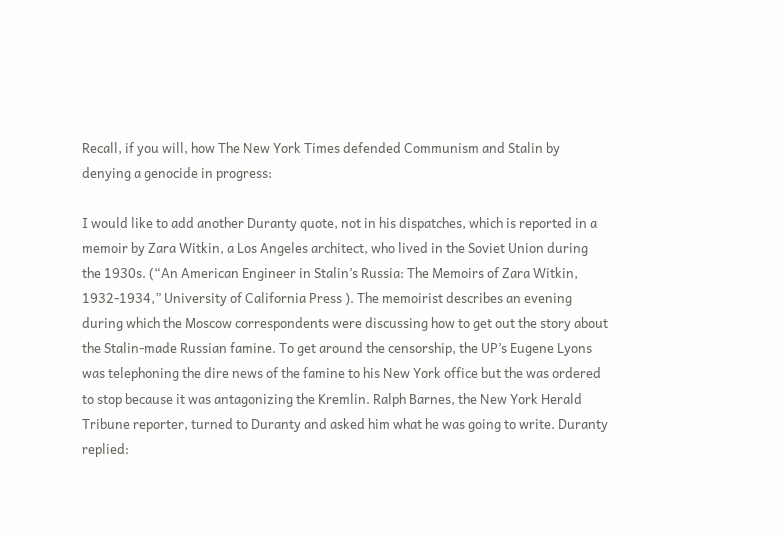Recall, if you will, how The New York Times defended Communism and Stalin by denying a genocide in progress:

I would like to add another Duranty quote, not in his dispatches, which is reported in a memoir by Zara Witkin, a Los Angeles architect, who lived in the Soviet Union during the 1930s. (“An American Engineer in Stalin’s Russia: The Memoirs of Zara Witkin, 1932-1934,” University of California Press ). The memoirist describes an evening during which the Moscow correspondents were discussing how to get out the story about the Stalin-made Russian famine. To get around the censorship, the UP’s Eugene Lyons was telephoning the dire news of the famine to his New York office but the was ordered to stop because it was antagonizing the Kremlin. Ralph Barnes, the New York Herald Tribune reporter, turned to Duranty and asked him what he was going to write. Duranty replied: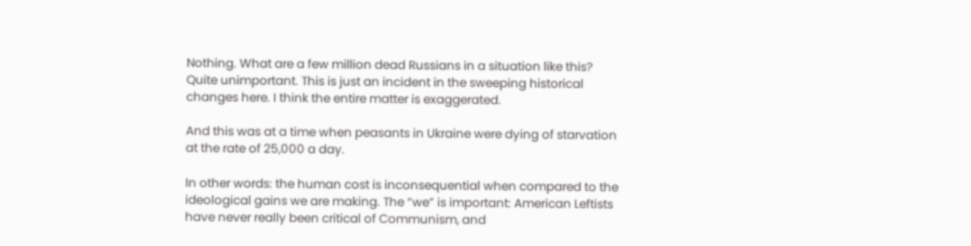Nothing. What are a few million dead Russians in a situation like this? Quite unimportant. This is just an incident in the sweeping historical changes here. I think the entire matter is exaggerated.

And this was at a time when peasants in Ukraine were dying of starvation at the rate of 25,000 a day.

In other words: the human cost is inconsequential when compared to the ideological gains we are making. The “we” is important: American Leftists have never really been critical of Communism, and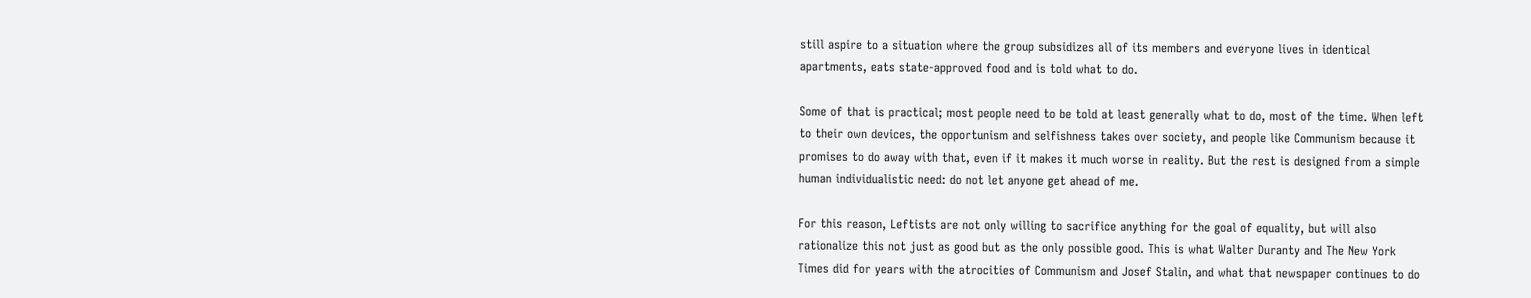still aspire to a situation where the group subsidizes all of its members and everyone lives in identical apartments, eats state-approved food and is told what to do.

Some of that is practical; most people need to be told at least generally what to do, most of the time. When left to their own devices, the opportunism and selfishness takes over society, and people like Communism because it promises to do away with that, even if it makes it much worse in reality. But the rest is designed from a simple human individualistic need: do not let anyone get ahead of me.

For this reason, Leftists are not only willing to sacrifice anything for the goal of equality, but will also rationalize this not just as good but as the only possible good. This is what Walter Duranty and The New York Times did for years with the atrocities of Communism and Josef Stalin, and what that newspaper continues to do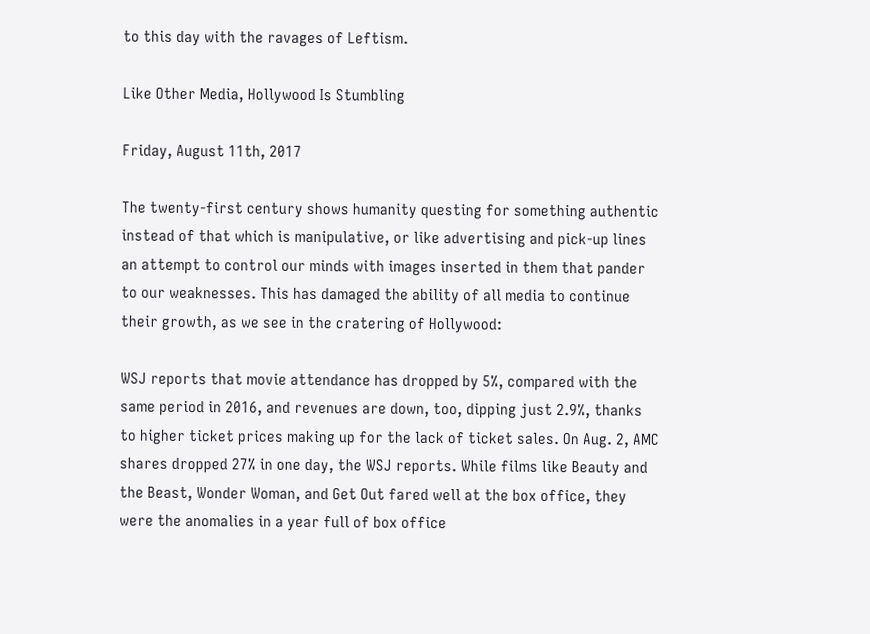to this day with the ravages of Leftism.

Like Other Media, Hollywood Is Stumbling

Friday, August 11th, 2017

The twenty-first century shows humanity questing for something authentic instead of that which is manipulative, or like advertising and pick-up lines an attempt to control our minds with images inserted in them that pander to our weaknesses. This has damaged the ability of all media to continue their growth, as we see in the cratering of Hollywood:

WSJ reports that movie attendance has dropped by 5%, compared with the same period in 2016, and revenues are down, too, dipping just 2.9%, thanks to higher ticket prices making up for the lack of ticket sales. On Aug. 2, AMC shares dropped 27% in one day, the WSJ reports. While films like Beauty and the Beast, Wonder Woman, and Get Out fared well at the box office, they were the anomalies in a year full of box office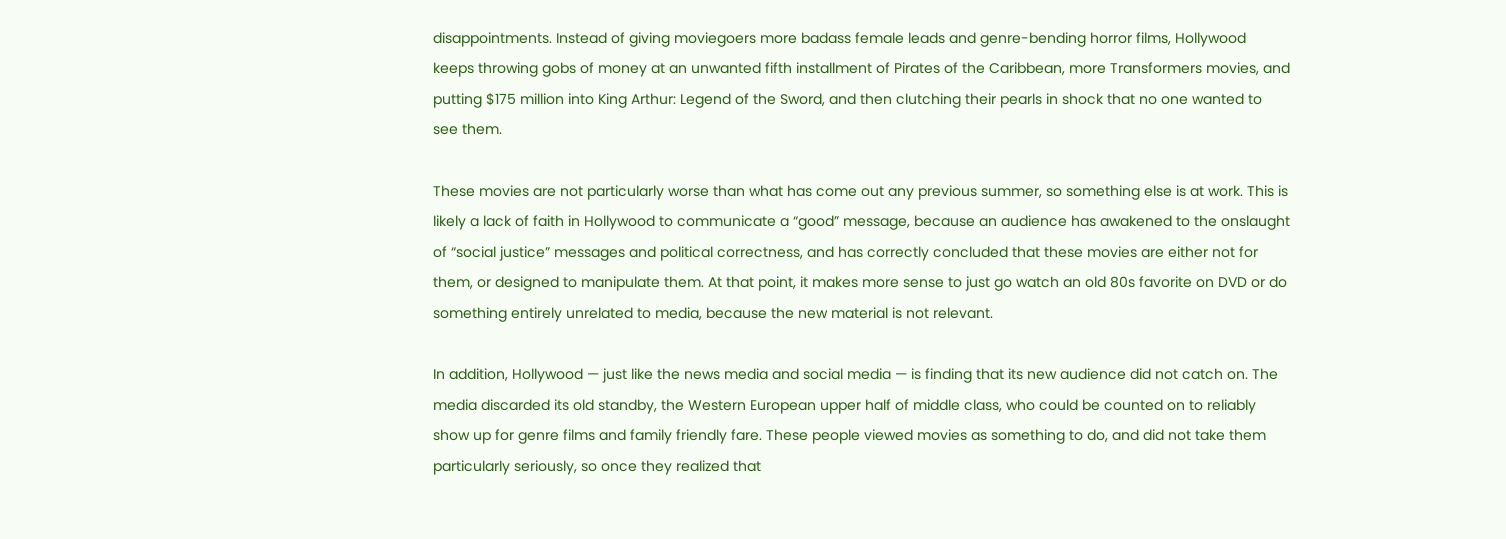disappointments. Instead of giving moviegoers more badass female leads and genre-bending horror films, Hollywood keeps throwing gobs of money at an unwanted fifth installment of Pirates of the Caribbean, more Transformers movies, and putting $175 million into King Arthur: Legend of the Sword, and then clutching their pearls in shock that no one wanted to see them.

These movies are not particularly worse than what has come out any previous summer, so something else is at work. This is likely a lack of faith in Hollywood to communicate a “good” message, because an audience has awakened to the onslaught of “social justice” messages and political correctness, and has correctly concluded that these movies are either not for them, or designed to manipulate them. At that point, it makes more sense to just go watch an old 80s favorite on DVD or do something entirely unrelated to media, because the new material is not relevant.

In addition, Hollywood — just like the news media and social media — is finding that its new audience did not catch on. The media discarded its old standby, the Western European upper half of middle class, who could be counted on to reliably show up for genre films and family friendly fare. These people viewed movies as something to do, and did not take them particularly seriously, so once they realized that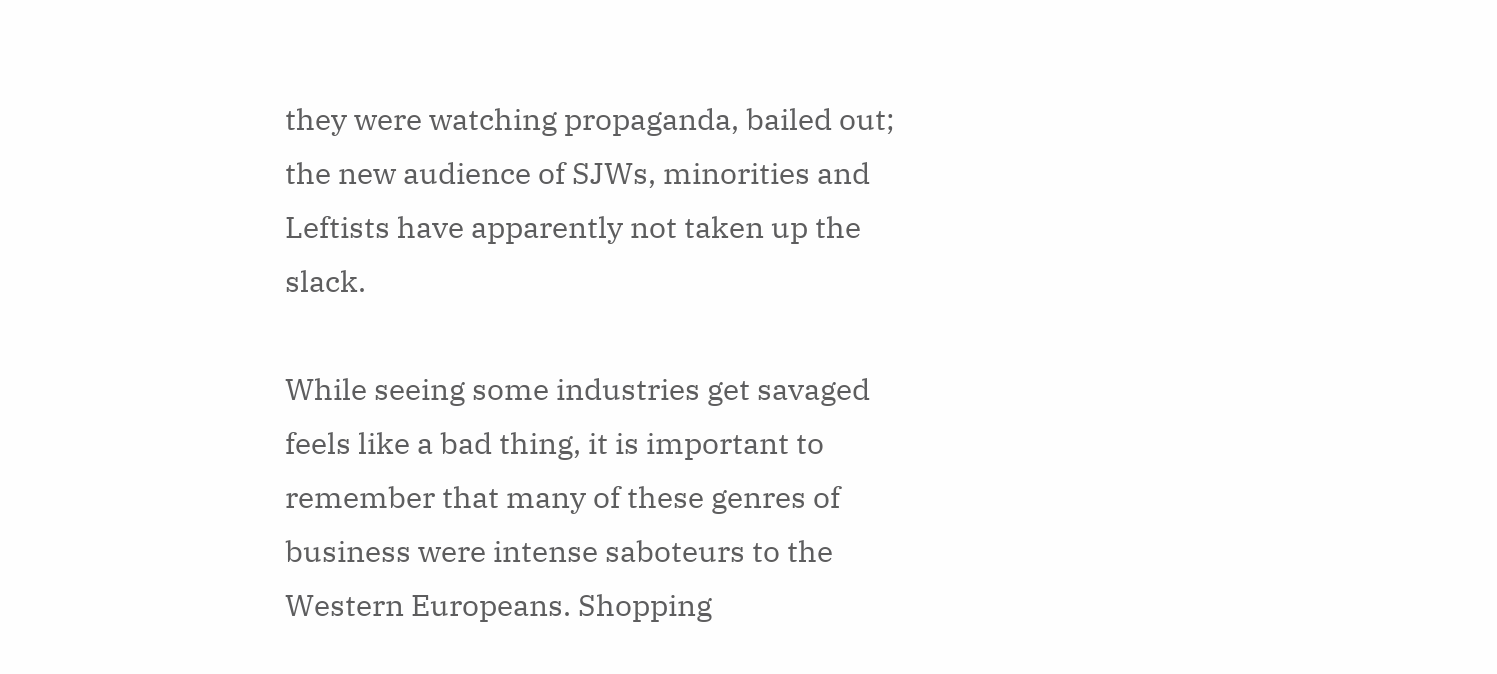they were watching propaganda, bailed out; the new audience of SJWs, minorities and Leftists have apparently not taken up the slack.

While seeing some industries get savaged feels like a bad thing, it is important to remember that many of these genres of business were intense saboteurs to the Western Europeans. Shopping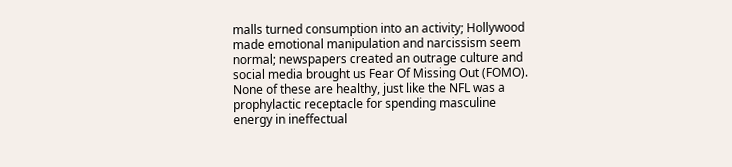malls turned consumption into an activity; Hollywood made emotional manipulation and narcissism seem normal; newspapers created an outrage culture and social media brought us Fear Of Missing Out (FOMO). None of these are healthy, just like the NFL was a prophylactic receptacle for spending masculine energy in ineffectual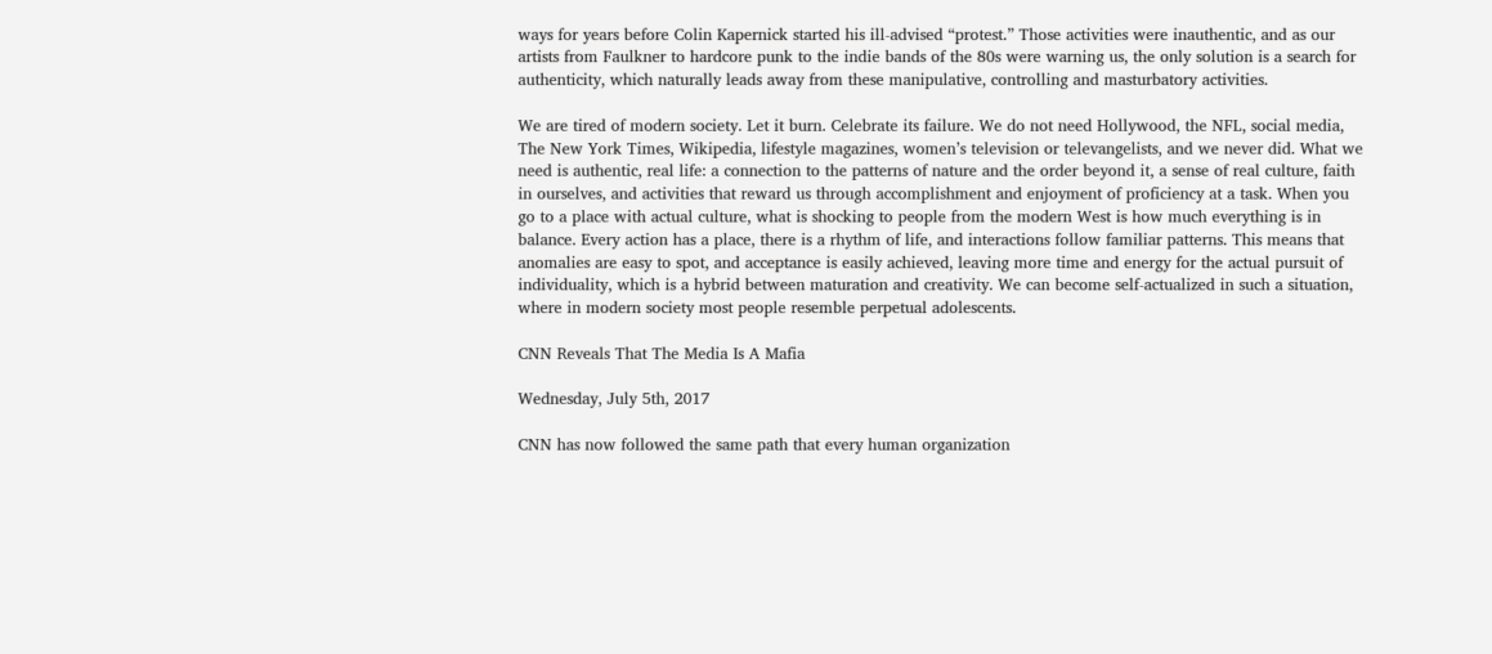ways for years before Colin Kapernick started his ill-advised “protest.” Those activities were inauthentic, and as our artists from Faulkner to hardcore punk to the indie bands of the 80s were warning us, the only solution is a search for authenticity, which naturally leads away from these manipulative, controlling and masturbatory activities.

We are tired of modern society. Let it burn. Celebrate its failure. We do not need Hollywood, the NFL, social media, The New York Times, Wikipedia, lifestyle magazines, women’s television or televangelists, and we never did. What we need is authentic, real life: a connection to the patterns of nature and the order beyond it, a sense of real culture, faith in ourselves, and activities that reward us through accomplishment and enjoyment of proficiency at a task. When you go to a place with actual culture, what is shocking to people from the modern West is how much everything is in balance. Every action has a place, there is a rhythm of life, and interactions follow familiar patterns. This means that anomalies are easy to spot, and acceptance is easily achieved, leaving more time and energy for the actual pursuit of individuality, which is a hybrid between maturation and creativity. We can become self-actualized in such a situation, where in modern society most people resemble perpetual adolescents.

CNN Reveals That The Media Is A Mafia

Wednesday, July 5th, 2017

CNN has now followed the same path that every human organization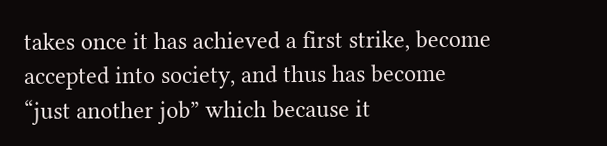takes once it has achieved a first strike, become accepted into society, and thus has become “just another job” which because it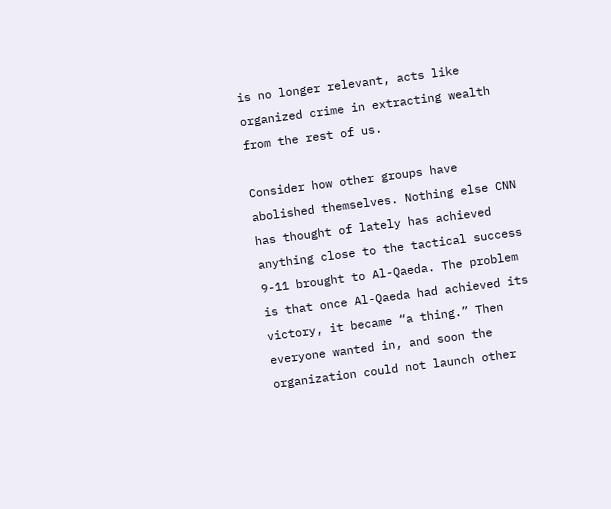is no longer relevant, acts like organized crime in extracting wealth from the rest of us.

Consider how other groups have abolished themselves. Nothing else CNN has thought of lately has achieved anything close to the tactical success 9-11 brought to Al-Qaeda. The problem is that once Al-Qaeda had achieved its victory, it became “a thing.” Then everyone wanted in, and soon the organization could not launch other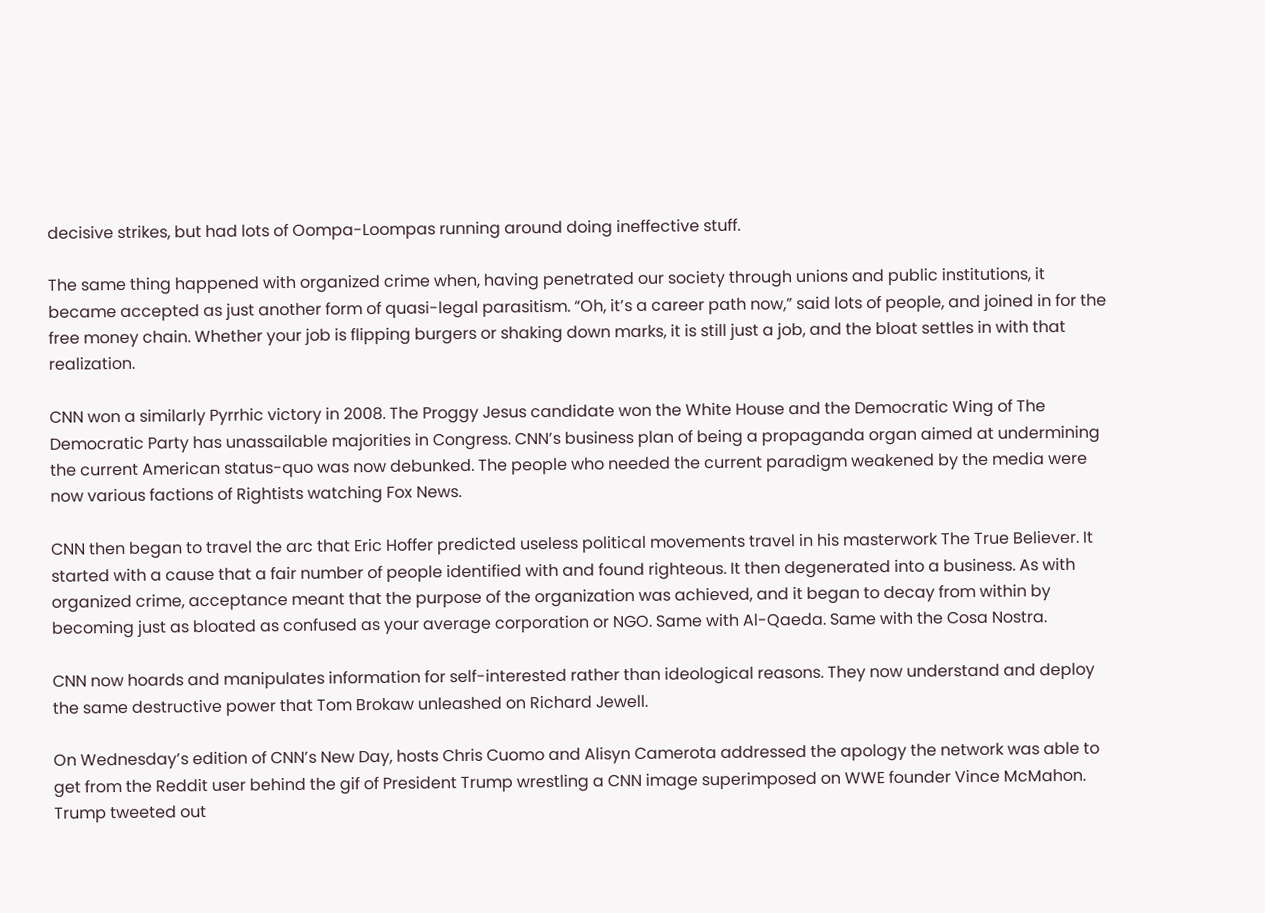decisive strikes, but had lots of Oompa-Loompas running around doing ineffective stuff.

The same thing happened with organized crime when, having penetrated our society through unions and public institutions, it became accepted as just another form of quasi-legal parasitism. “Oh, it’s a career path now,” said lots of people, and joined in for the free money chain. Whether your job is flipping burgers or shaking down marks, it is still just a job, and the bloat settles in with that realization.

CNN won a similarly Pyrrhic victory in 2008. The Proggy Jesus candidate won the White House and the Democratic Wing of The Democratic Party has unassailable majorities in Congress. CNN’s business plan of being a propaganda organ aimed at undermining the current American status-quo was now debunked. The people who needed the current paradigm weakened by the media were now various factions of Rightists watching Fox News.

CNN then began to travel the arc that Eric Hoffer predicted useless political movements travel in his masterwork The True Believer. It started with a cause that a fair number of people identified with and found righteous. It then degenerated into a business. As with organized crime, acceptance meant that the purpose of the organization was achieved, and it began to decay from within by becoming just as bloated as confused as your average corporation or NGO. Same with Al-Qaeda. Same with the Cosa Nostra.

CNN now hoards and manipulates information for self-interested rather than ideological reasons. They now understand and deploy the same destructive power that Tom Brokaw unleashed on Richard Jewell.

On Wednesday’s edition of CNN’s New Day, hosts Chris Cuomo and Alisyn Camerota addressed the apology the network was able to get from the Reddit user behind the gif of President Trump wrestling a CNN image superimposed on WWE founder Vince McMahon. Trump tweeted out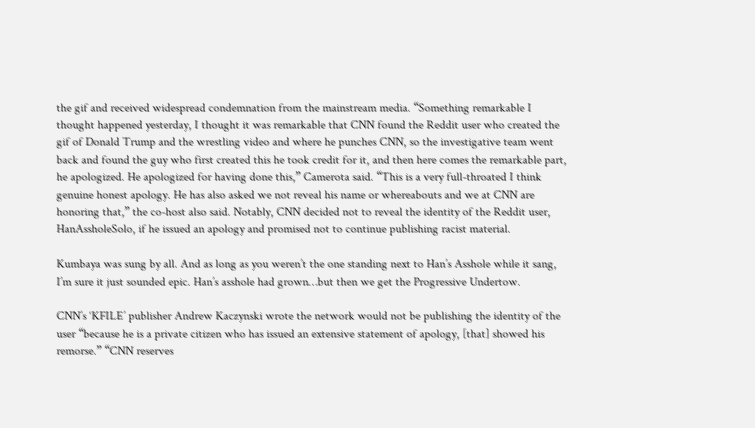the gif and received widespread condemnation from the mainstream media. “Something remarkable I thought happened yesterday, I thought it was remarkable that CNN found the Reddit user who created the gif of Donald Trump and the wrestling video and where he punches CNN, so the investigative team went back and found the guy who first created this he took credit for it, and then here comes the remarkable part, he apologized. He apologized for having done this,” Camerota said. “This is a very full-throated I think genuine honest apology. He has also asked we not reveal his name or whereabouts and we at CNN are honoring that,” the co-host also said. Notably, CNN decided not to reveal the identity of the Reddit user, HanAssholeSolo, if he issued an apology and promised not to continue publishing racist material.

Kumbaya was sung by all. And as long as you weren’t the one standing next to Han’s Asshole while it sang, I’m sure it just sounded epic. Han’s asshole had grown…but then we get the Progressive Undertow.

CNN’s ‘KFILE’ publisher Andrew Kaczynski wrote the network would not be publishing the identity of the user “because he is a private citizen who has issued an extensive statement of apology, [that] showed his remorse.” “CNN reserves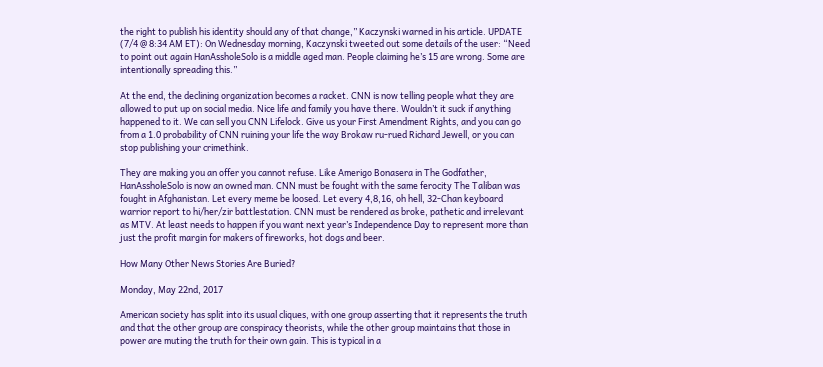the right to publish his identity should any of that change,” Kaczynski warned in his article. UPDATE (7/4 @ 8:34 AM ET): On Wednesday morning, Kaczynski tweeted out some details of the user: “Need to point out again HanAssholeSolo is a middle aged man. People claiming he’s 15 are wrong. Some are intentionally spreading this.”

At the end, the declining organization becomes a racket. CNN is now telling people what they are allowed to put up on social media. Nice life and family you have there. Wouldn’t it suck if anything happened to it. We can sell you CNN Lifelock. Give us your First Amendment Rights, and you can go from a 1.0 probability of CNN ruining your life the way Brokaw ru-rued Richard Jewell, or you can stop publishing your crimethink.

They are making you an offer you cannot refuse. Like Amerigo Bonasera in The Godfather, HanAssholeSolo is now an owned man. CNN must be fought with the same ferocity The Taliban was fought in Afghanistan. Let every meme be loosed. Let every 4,8,16, oh hell, 32-Chan keyboard warrior report to hi/her/zir battlestation. CNN must be rendered as broke, pathetic and irrelevant as MTV. At least needs to happen if you want next year’s Independence Day to represent more than just the profit margin for makers of fireworks, hot dogs and beer.

How Many Other News Stories Are Buried?

Monday, May 22nd, 2017

American society has split into its usual cliques, with one group asserting that it represents the truth and that the other group are conspiracy theorists, while the other group maintains that those in power are muting the truth for their own gain. This is typical in a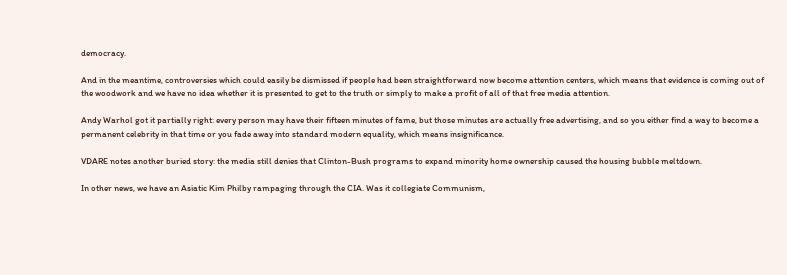democracy.

And in the meantime, controversies which could easily be dismissed if people had been straightforward now become attention centers, which means that evidence is coming out of the woodwork and we have no idea whether it is presented to get to the truth or simply to make a profit of all of that free media attention.

Andy Warhol got it partially right: every person may have their fifteen minutes of fame, but those minutes are actually free advertising, and so you either find a way to become a permanent celebrity in that time or you fade away into standard modern equality, which means insignificance.

VDARE notes another buried story: the media still denies that Clinton-Bush programs to expand minority home ownership caused the housing bubble meltdown.

In other news, we have an Asiatic Kim Philby rampaging through the CIA. Was it collegiate Communism,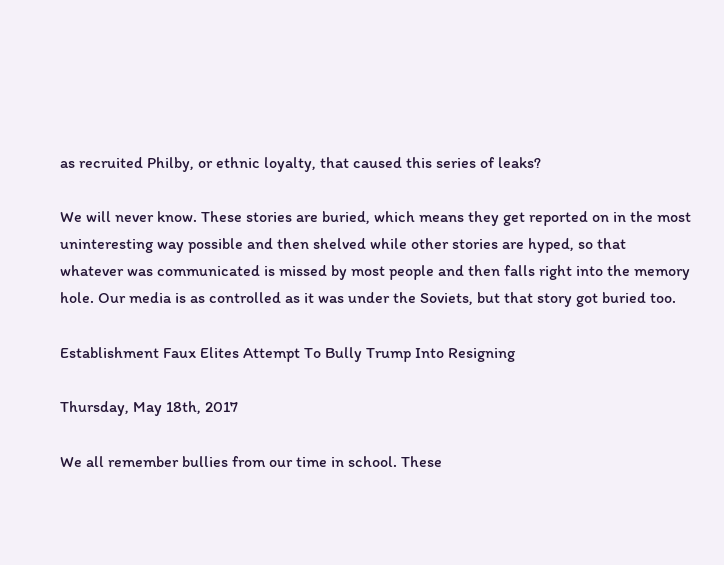as recruited Philby, or ethnic loyalty, that caused this series of leaks?

We will never know. These stories are buried, which means they get reported on in the most uninteresting way possible and then shelved while other stories are hyped, so that whatever was communicated is missed by most people and then falls right into the memory hole. Our media is as controlled as it was under the Soviets, but that story got buried too.

Establishment Faux Elites Attempt To Bully Trump Into Resigning

Thursday, May 18th, 2017

We all remember bullies from our time in school. These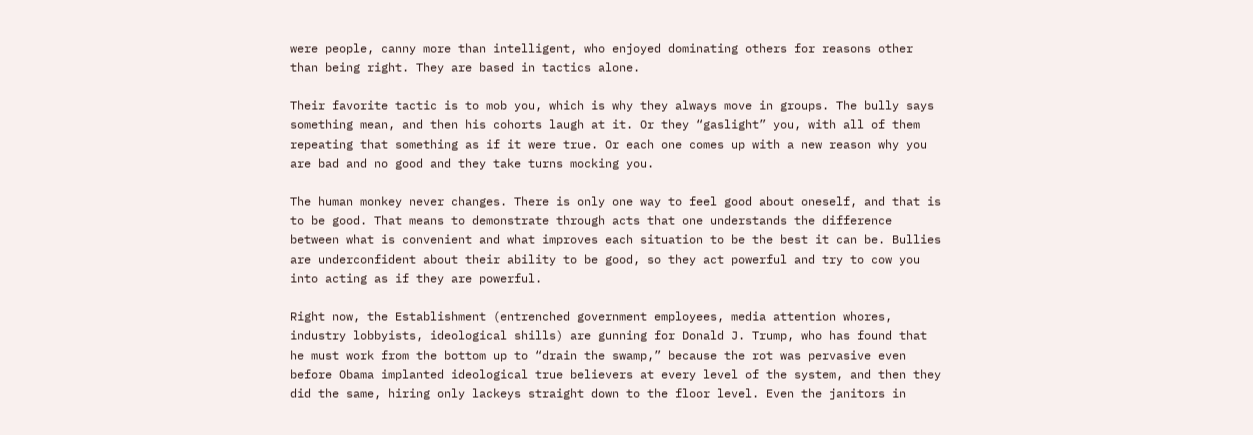were people, canny more than intelligent, who enjoyed dominating others for reasons other than being right. They are based in tactics alone.

Their favorite tactic is to mob you, which is why they always move in groups. The bully says something mean, and then his cohorts laugh at it. Or they “gaslight” you, with all of them repeating that something as if it were true. Or each one comes up with a new reason why you are bad and no good and they take turns mocking you.

The human monkey never changes. There is only one way to feel good about oneself, and that is to be good. That means to demonstrate through acts that one understands the difference between what is convenient and what improves each situation to be the best it can be. Bullies are underconfident about their ability to be good, so they act powerful and try to cow you into acting as if they are powerful.

Right now, the Establishment (entrenched government employees, media attention whores, industry lobbyists, ideological shills) are gunning for Donald J. Trump, who has found that he must work from the bottom up to “drain the swamp,” because the rot was pervasive even before Obama implanted ideological true believers at every level of the system, and then they did the same, hiring only lackeys straight down to the floor level. Even the janitors in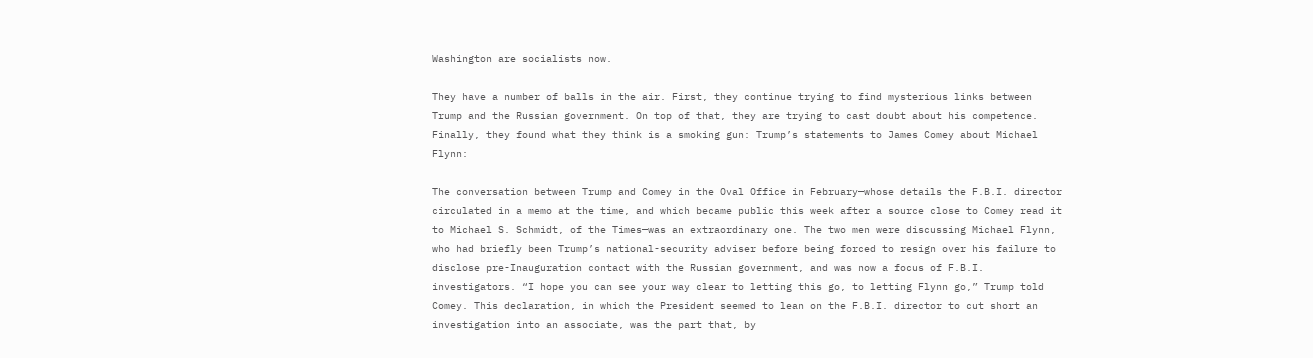Washington are socialists now.

They have a number of balls in the air. First, they continue trying to find mysterious links between Trump and the Russian government. On top of that, they are trying to cast doubt about his competence. Finally, they found what they think is a smoking gun: Trump’s statements to James Comey about Michael Flynn:

The conversation between Trump and Comey in the Oval Office in February—whose details the F.B.I. director circulated in a memo at the time, and which became public this week after a source close to Comey read it to Michael S. Schmidt, of the Times—was an extraordinary one. The two men were discussing Michael Flynn, who had briefly been Trump’s national-security adviser before being forced to resign over his failure to disclose pre-Inauguration contact with the Russian government, and was now a focus of F.B.I. investigators. “I hope you can see your way clear to letting this go, to letting Flynn go,” Trump told Comey. This declaration, in which the President seemed to lean on the F.B.I. director to cut short an investigation into an associate, was the part that, by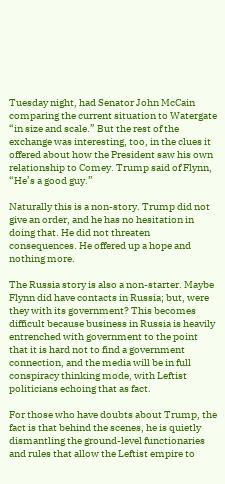Tuesday night, had Senator John McCain comparing the current situation to Watergate “in size and scale.” But the rest of the exchange was interesting, too, in the clues it offered about how the President saw his own relationship to Comey. Trump said of Flynn, “He’s a good guy.”

Naturally this is a non-story. Trump did not give an order, and he has no hesitation in doing that. He did not threaten consequences. He offered up a hope and nothing more.

The Russia story is also a non-starter. Maybe Flynn did have contacts in Russia; but, were they with its government? This becomes difficult because business in Russia is heavily entrenched with government to the point that it is hard not to find a government connection, and the media will be in full conspiracy thinking mode, with Leftist politicians echoing that as fact.

For those who have doubts about Trump, the fact is that behind the scenes, he is quietly dismantling the ground-level functionaries and rules that allow the Leftist empire to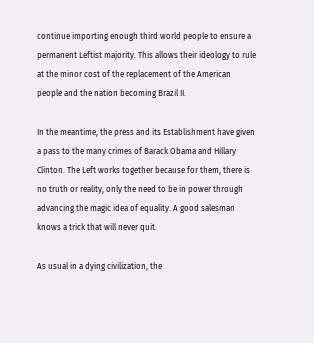continue importing enough third world people to ensure a permanent Leftist majority. This allows their ideology to rule at the minor cost of the replacement of the American people and the nation becoming Brazil II.

In the meantime, the press and its Establishment have given a pass to the many crimes of Barack Obama and Hillary Clinton. The Left works together because for them, there is no truth or reality, only the need to be in power through advancing the magic idea of equality. A good salesman knows a trick that will never quit.

As usual in a dying civilization, the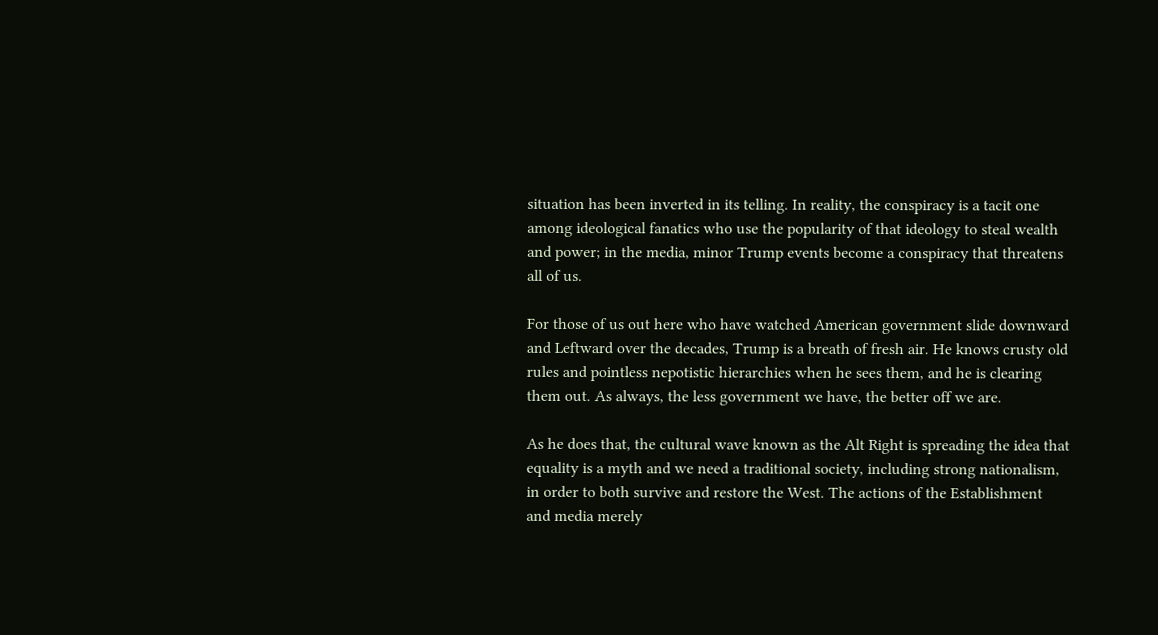situation has been inverted in its telling. In reality, the conspiracy is a tacit one among ideological fanatics who use the popularity of that ideology to steal wealth and power; in the media, minor Trump events become a conspiracy that threatens all of us.

For those of us out here who have watched American government slide downward and Leftward over the decades, Trump is a breath of fresh air. He knows crusty old rules and pointless nepotistic hierarchies when he sees them, and he is clearing them out. As always, the less government we have, the better off we are.

As he does that, the cultural wave known as the Alt Right is spreading the idea that equality is a myth and we need a traditional society, including strong nationalism, in order to both survive and restore the West. The actions of the Establishment and media merely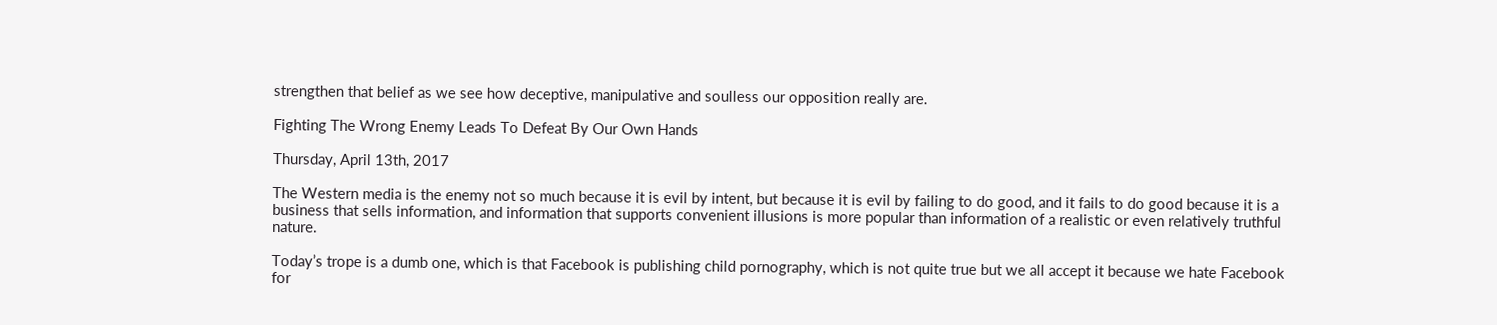strengthen that belief as we see how deceptive, manipulative and soulless our opposition really are.

Fighting The Wrong Enemy Leads To Defeat By Our Own Hands

Thursday, April 13th, 2017

The Western media is the enemy not so much because it is evil by intent, but because it is evil by failing to do good, and it fails to do good because it is a business that sells information, and information that supports convenient illusions is more popular than information of a realistic or even relatively truthful nature.

Today’s trope is a dumb one, which is that Facebook is publishing child pornography, which is not quite true but we all accept it because we hate Facebook for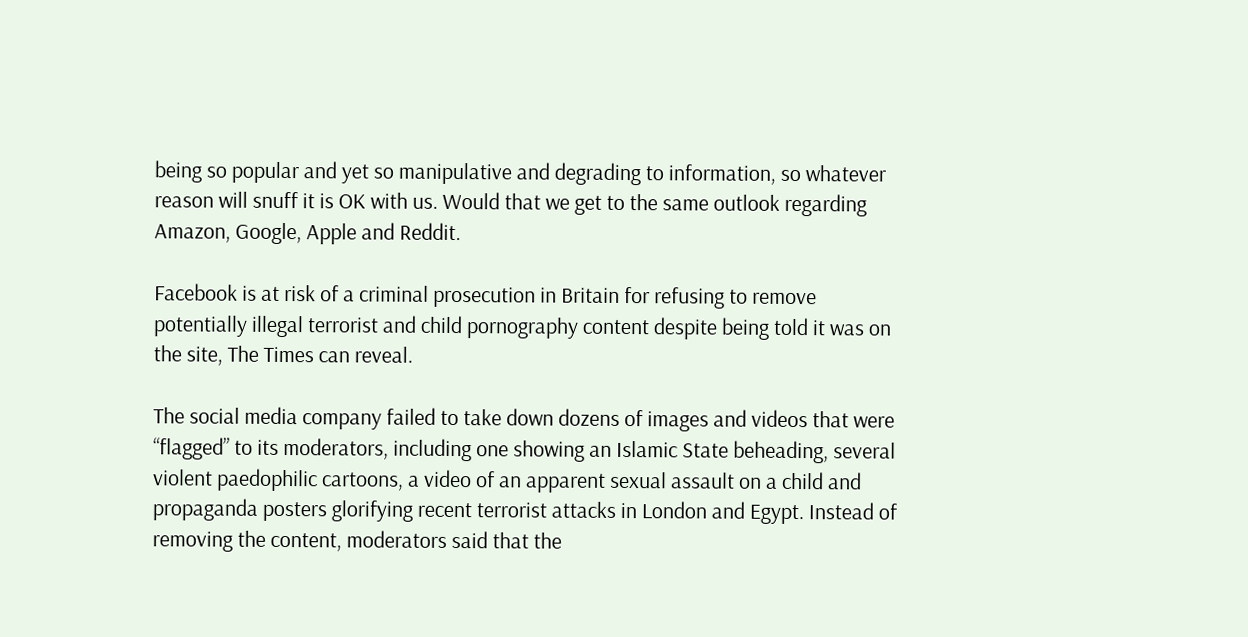being so popular and yet so manipulative and degrading to information, so whatever reason will snuff it is OK with us. Would that we get to the same outlook regarding Amazon, Google, Apple and Reddit.

Facebook is at risk of a criminal prosecution in Britain for refusing to remove potentially illegal terrorist and child pornography content despite being told it was on the site, The Times can reveal.

The social media company failed to take down dozens of images and videos that were “flagged” to its moderators, including one showing an Islamic State beheading, several violent paedophilic cartoons, a video of an apparent sexual assault on a child and propaganda posters glorifying recent terrorist attacks in London and Egypt. Instead of removing the content, moderators said that the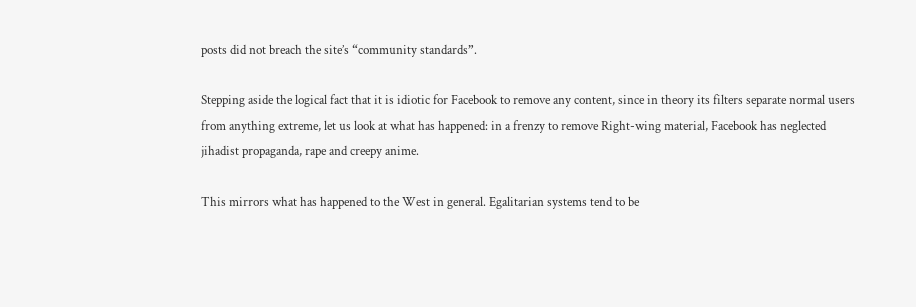posts did not breach the site’s “community standards”.

Stepping aside the logical fact that it is idiotic for Facebook to remove any content, since in theory its filters separate normal users from anything extreme, let us look at what has happened: in a frenzy to remove Right-wing material, Facebook has neglected jihadist propaganda, rape and creepy anime.

This mirrors what has happened to the West in general. Egalitarian systems tend to be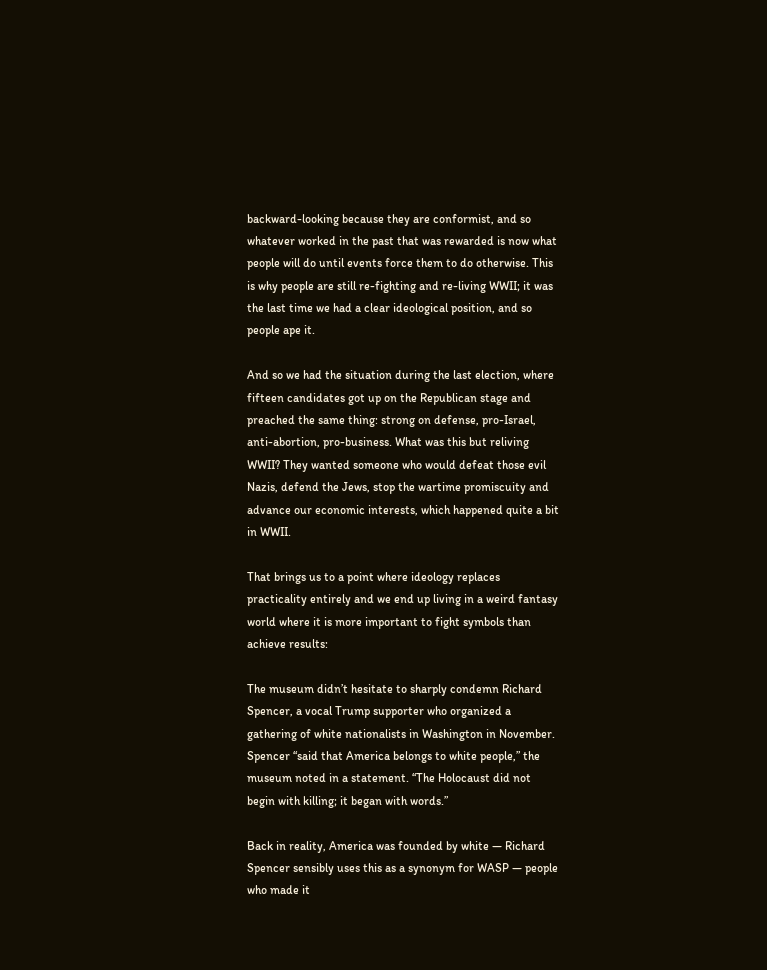backward-looking because they are conformist, and so whatever worked in the past that was rewarded is now what people will do until events force them to do otherwise. This is why people are still re-fighting and re-living WWII; it was the last time we had a clear ideological position, and so people ape it.

And so we had the situation during the last election, where fifteen candidates got up on the Republican stage and preached the same thing: strong on defense, pro-Israel, anti-abortion, pro-business. What was this but reliving WWII? They wanted someone who would defeat those evil Nazis, defend the Jews, stop the wartime promiscuity and advance our economic interests, which happened quite a bit in WWII.

That brings us to a point where ideology replaces practicality entirely and we end up living in a weird fantasy world where it is more important to fight symbols than achieve results:

The museum didn’t hesitate to sharply condemn Richard Spencer, a vocal Trump supporter who organized a gathering of white nationalists in Washington in November. Spencer “said that America belongs to white people,” the museum noted in a statement. “The Holocaust did not begin with killing; it began with words.”

Back in reality, America was founded by white — Richard Spencer sensibly uses this as a synonym for WASP — people who made it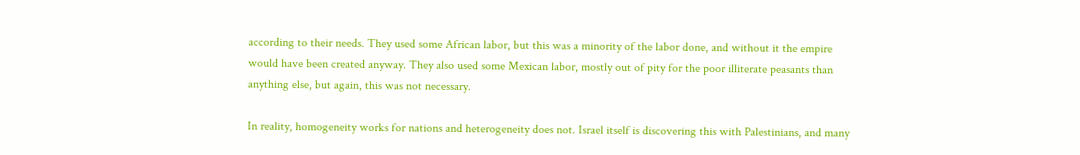according to their needs. They used some African labor, but this was a minority of the labor done, and without it the empire would have been created anyway. They also used some Mexican labor, mostly out of pity for the poor illiterate peasants than anything else, but again, this was not necessary.

In reality, homogeneity works for nations and heterogeneity does not. Israel itself is discovering this with Palestinians, and many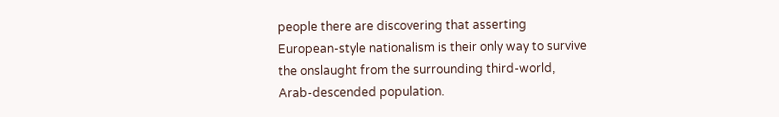people there are discovering that asserting European-style nationalism is their only way to survive the onslaught from the surrounding third-world, Arab-descended population.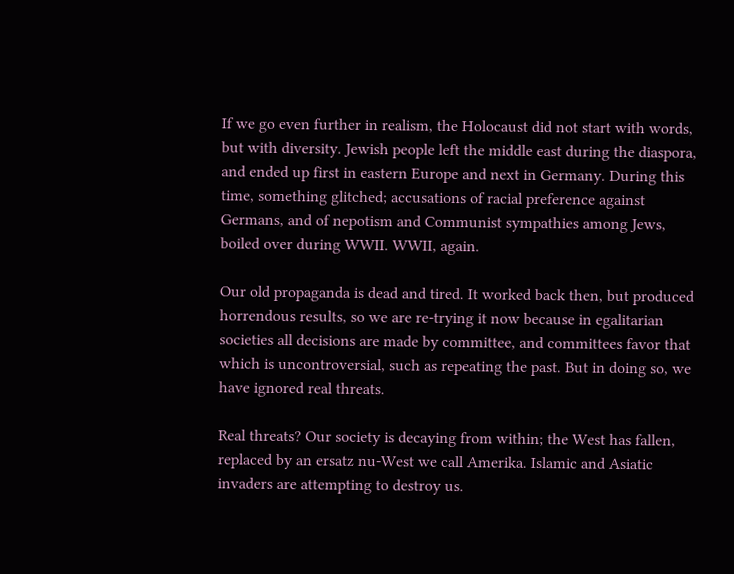If we go even further in realism, the Holocaust did not start with words, but with diversity. Jewish people left the middle east during the diaspora, and ended up first in eastern Europe and next in Germany. During this time, something glitched; accusations of racial preference against Germans, and of nepotism and Communist sympathies among Jews, boiled over during WWII. WWII, again.

Our old propaganda is dead and tired. It worked back then, but produced horrendous results, so we are re-trying it now because in egalitarian societies all decisions are made by committee, and committees favor that which is uncontroversial, such as repeating the past. But in doing so, we have ignored real threats.

Real threats? Our society is decaying from within; the West has fallen, replaced by an ersatz nu-West we call Amerika. Islamic and Asiatic invaders are attempting to destroy us.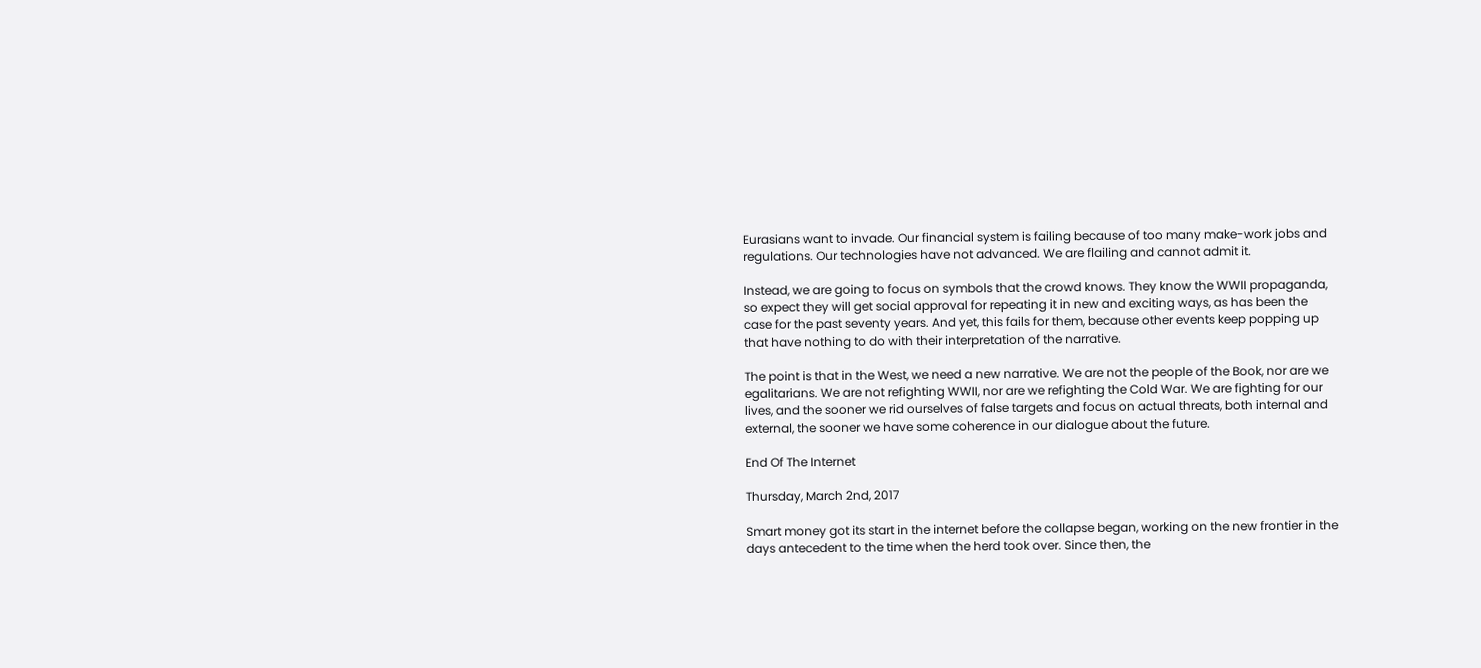Eurasians want to invade. Our financial system is failing because of too many make-work jobs and regulations. Our technologies have not advanced. We are flailing and cannot admit it.

Instead, we are going to focus on symbols that the crowd knows. They know the WWII propaganda, so expect they will get social approval for repeating it in new and exciting ways, as has been the case for the past seventy years. And yet, this fails for them, because other events keep popping up that have nothing to do with their interpretation of the narrative.

The point is that in the West, we need a new narrative. We are not the people of the Book, nor are we egalitarians. We are not refighting WWII, nor are we refighting the Cold War. We are fighting for our lives, and the sooner we rid ourselves of false targets and focus on actual threats, both internal and external, the sooner we have some coherence in our dialogue about the future.

End Of The Internet

Thursday, March 2nd, 2017

Smart money got its start in the internet before the collapse began, working on the new frontier in the days antecedent to the time when the herd took over. Since then, the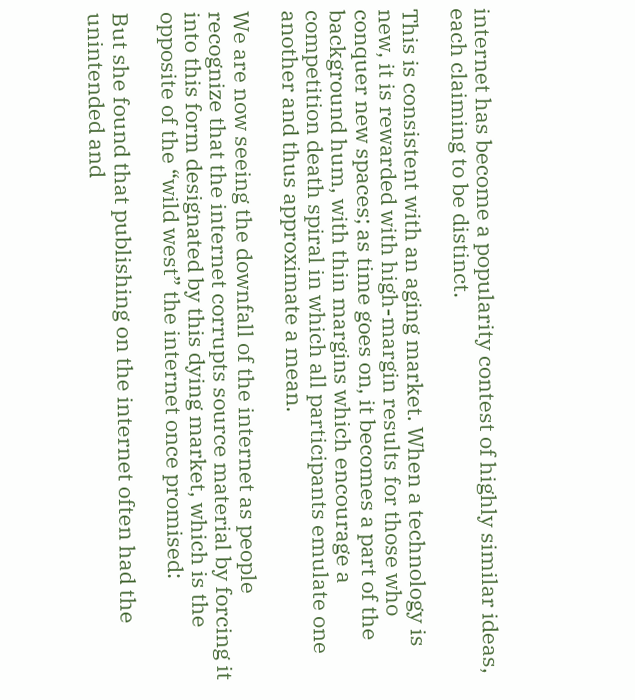internet has become a popularity contest of highly similar ideas, each claiming to be distinct.

This is consistent with an aging market. When a technology is new, it is rewarded with high-margin results for those who conquer new spaces; as time goes on, it becomes a part of the background hum, with thin margins which encourage a competition death spiral in which all participants emulate one another and thus approximate a mean.

We are now seeing the downfall of the internet as people recognize that the internet corrupts source material by forcing it into this form designated by this dying market, which is the opposite of the “wild west” the internet once promised:

But she found that publishing on the internet often had the unintended and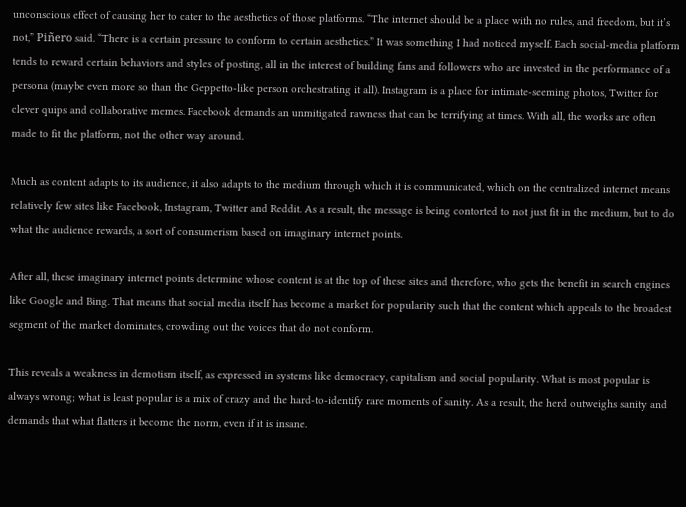unconscious effect of causing her to cater to the aesthetics of those platforms. “The internet should be a place with no rules, and freedom, but it’s not,” Piñero said. “There is a certain pressure to conform to certain aesthetics.” It was something I had noticed myself. Each social-media platform tends to reward certain behaviors and styles of posting, all in the interest of building fans and followers who are invested in the performance of a persona (maybe even more so than the Geppetto-like person orchestrating it all). Instagram is a place for intimate-seeming photos, Twitter for clever quips and collaborative memes. Facebook demands an unmitigated rawness that can be terrifying at times. With all, the works are often made to fit the platform, not the other way around.

Much as content adapts to its audience, it also adapts to the medium through which it is communicated, which on the centralized internet means relatively few sites like Facebook, Instagram, Twitter and Reddit. As a result, the message is being contorted to not just fit in the medium, but to do what the audience rewards, a sort of consumerism based on imaginary internet points.

After all, these imaginary internet points determine whose content is at the top of these sites and therefore, who gets the benefit in search engines like Google and Bing. That means that social media itself has become a market for popularity such that the content which appeals to the broadest segment of the market dominates, crowding out the voices that do not conform.

This reveals a weakness in demotism itself, as expressed in systems like democracy, capitalism and social popularity. What is most popular is always wrong; what is least popular is a mix of crazy and the hard-to-identify rare moments of sanity. As a result, the herd outweighs sanity and demands that what flatters it become the norm, even if it is insane.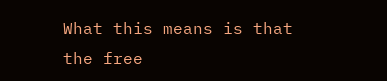What this means is that the free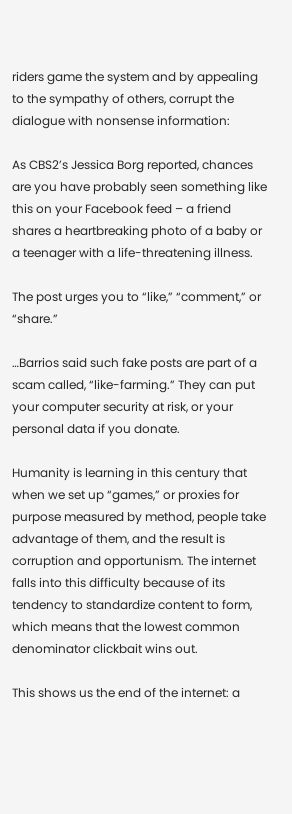riders game the system and by appealing to the sympathy of others, corrupt the dialogue with nonsense information:

As CBS2’s Jessica Borg reported, chances are you have probably seen something like this on your Facebook feed – a friend shares a heartbreaking photo of a baby or a teenager with a life-threatening illness.

The post urges you to “like,” “comment,” or “share.”

…Barrios said such fake posts are part of a scam called, “like-farming.” They can put your computer security at risk, or your personal data if you donate.

Humanity is learning in this century that when we set up “games,” or proxies for purpose measured by method, people take advantage of them, and the result is corruption and opportunism. The internet falls into this difficulty because of its tendency to standardize content to form, which means that the lowest common denominator clickbait wins out.

This shows us the end of the internet: a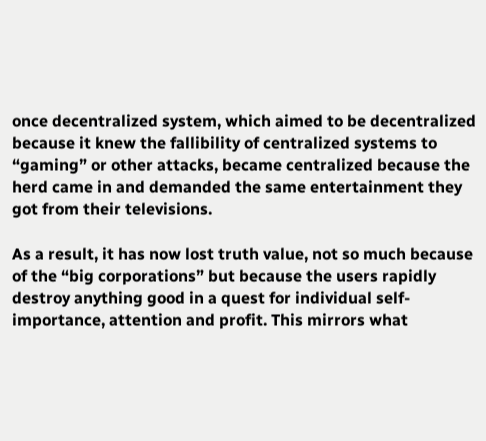once decentralized system, which aimed to be decentralized because it knew the fallibility of centralized systems to “gaming” or other attacks, became centralized because the herd came in and demanded the same entertainment they got from their televisions.

As a result, it has now lost truth value, not so much because of the “big corporations” but because the users rapidly destroy anything good in a quest for individual self-importance, attention and profit. This mirrors what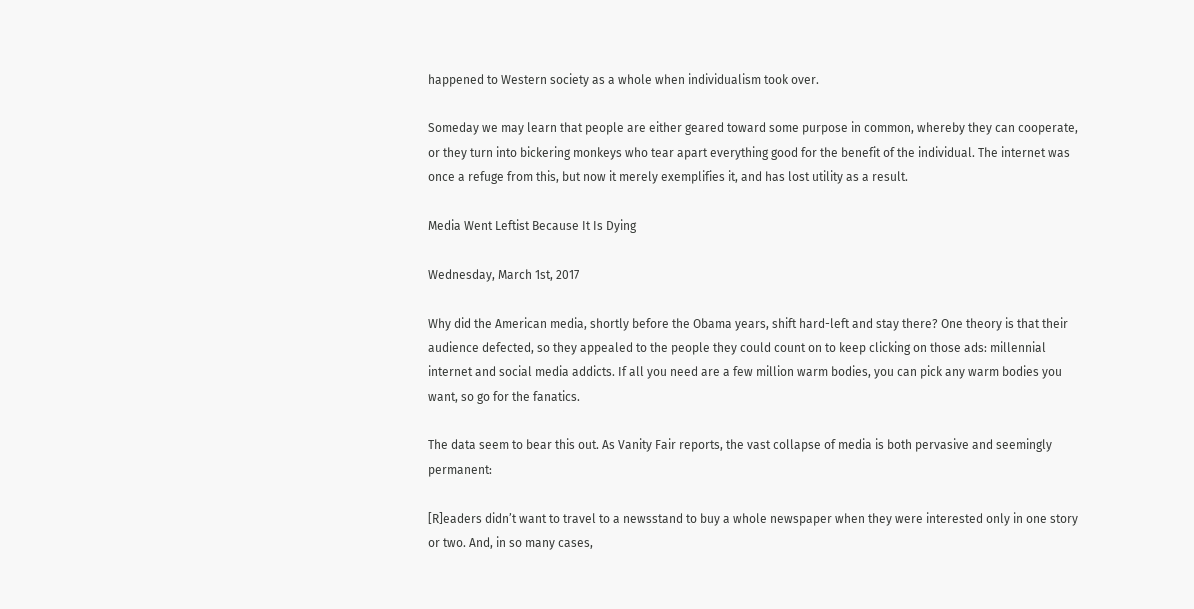happened to Western society as a whole when individualism took over.

Someday we may learn that people are either geared toward some purpose in common, whereby they can cooperate, or they turn into bickering monkeys who tear apart everything good for the benefit of the individual. The internet was once a refuge from this, but now it merely exemplifies it, and has lost utility as a result.

Media Went Leftist Because It Is Dying

Wednesday, March 1st, 2017

Why did the American media, shortly before the Obama years, shift hard-left and stay there? One theory is that their audience defected, so they appealed to the people they could count on to keep clicking on those ads: millennial internet and social media addicts. If all you need are a few million warm bodies, you can pick any warm bodies you want, so go for the fanatics.

The data seem to bear this out. As Vanity Fair reports, the vast collapse of media is both pervasive and seemingly permanent:

[R]eaders didn’t want to travel to a newsstand to buy a whole newspaper when they were interested only in one story or two. And, in so many cases,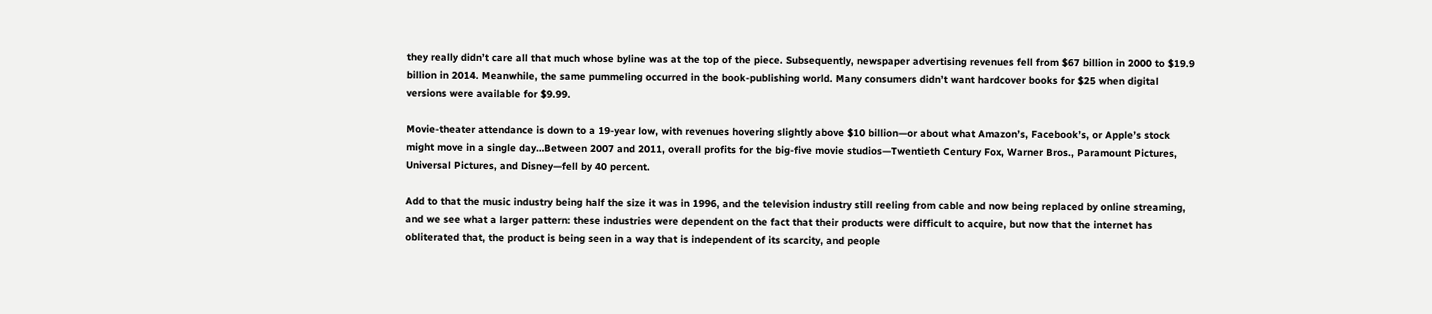they really didn’t care all that much whose byline was at the top of the piece. Subsequently, newspaper advertising revenues fell from $67 billion in 2000 to $19.9 billion in 2014. Meanwhile, the same pummeling occurred in the book-publishing world. Many consumers didn’t want hardcover books for $25 when digital versions were available for $9.99.

Movie-theater attendance is down to a 19-year low, with revenues hovering slightly above $10 billion—or about what Amazon’s, Facebook’s, or Apple’s stock might move in a single day…Between 2007 and 2011, overall profits for the big-five movie studios—Twentieth Century Fox, Warner Bros., Paramount Pictures, Universal Pictures, and Disney—fell by 40 percent.

Add to that the music industry being half the size it was in 1996, and the television industry still reeling from cable and now being replaced by online streaming, and we see what a larger pattern: these industries were dependent on the fact that their products were difficult to acquire, but now that the internet has obliterated that, the product is being seen in a way that is independent of its scarcity, and people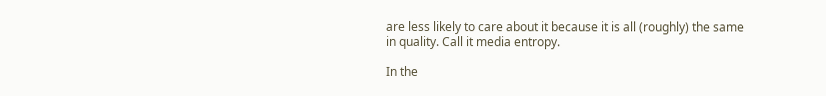are less likely to care about it because it is all (roughly) the same in quality. Call it media entropy.

In the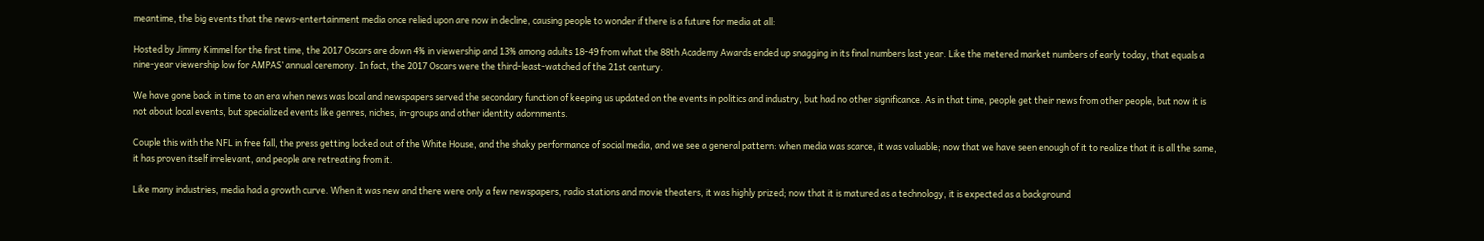meantime, the big events that the news-entertainment media once relied upon are now in decline, causing people to wonder if there is a future for media at all:

Hosted by Jimmy Kimmel for the first time, the 2017 Oscars are down 4% in viewership and 13% among adults 18-49 from what the 88th Academy Awards ended up snagging in its final numbers last year. Like the metered market numbers of early today, that equals a nine-year viewership low for AMPAS’ annual ceremony. In fact, the 2017 Oscars were the third-least-watched of the 21st century.

We have gone back in time to an era when news was local and newspapers served the secondary function of keeping us updated on the events in politics and industry, but had no other significance. As in that time, people get their news from other people, but now it is not about local events, but specialized events like genres, niches, in-groups and other identity adornments.

Couple this with the NFL in free fall, the press getting locked out of the White House, and the shaky performance of social media, and we see a general pattern: when media was scarce, it was valuable; now that we have seen enough of it to realize that it is all the same, it has proven itself irrelevant, and people are retreating from it.

Like many industries, media had a growth curve. When it was new and there were only a few newspapers, radio stations and movie theaters, it was highly prized; now that it is matured as a technology, it is expected as a background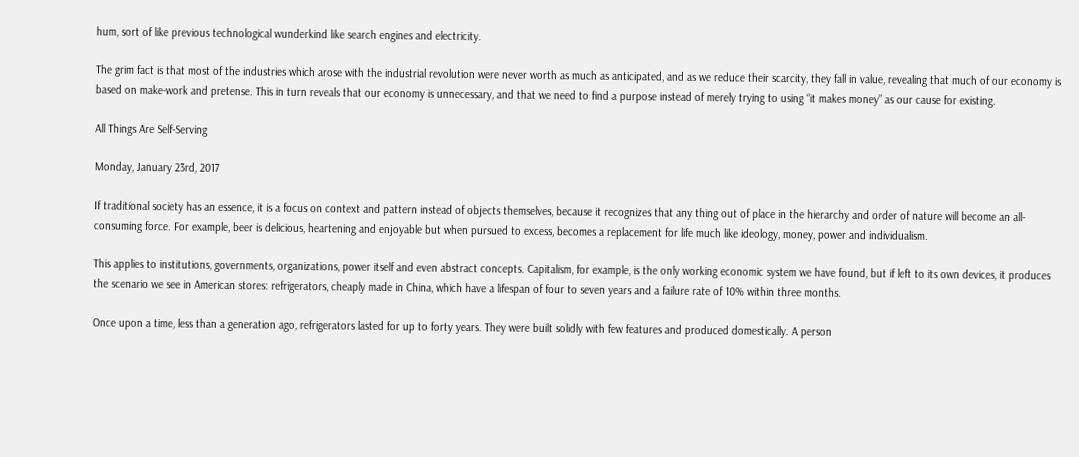hum, sort of like previous technological wunderkind like search engines and electricity.

The grim fact is that most of the industries which arose with the industrial revolution were never worth as much as anticipated, and as we reduce their scarcity, they fall in value, revealing that much of our economy is based on make-work and pretense. This in turn reveals that our economy is unnecessary, and that we need to find a purpose instead of merely trying to using “it makes money” as our cause for existing.

All Things Are Self-Serving

Monday, January 23rd, 2017

If traditional society has an essence, it is a focus on context and pattern instead of objects themselves, because it recognizes that any thing out of place in the hierarchy and order of nature will become an all-consuming force. For example, beer is delicious, heartening and enjoyable but when pursued to excess, becomes a replacement for life much like ideology, money, power and individualism.

This applies to institutions, governments, organizations, power itself and even abstract concepts. Capitalism, for example, is the only working economic system we have found, but if left to its own devices, it produces the scenario we see in American stores: refrigerators, cheaply made in China, which have a lifespan of four to seven years and a failure rate of 10% within three months.

Once upon a time, less than a generation ago, refrigerators lasted for up to forty years. They were built solidly with few features and produced domestically. A person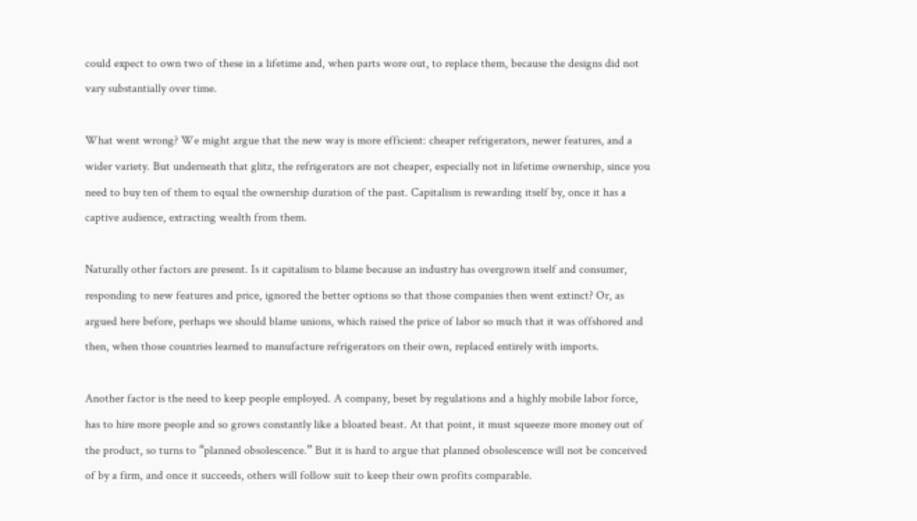could expect to own two of these in a lifetime and, when parts wore out, to replace them, because the designs did not vary substantially over time.

What went wrong? We might argue that the new way is more efficient: cheaper refrigerators, newer features, and a wider variety. But underneath that glitz, the refrigerators are not cheaper, especially not in lifetime ownership, since you need to buy ten of them to equal the ownership duration of the past. Capitalism is rewarding itself by, once it has a captive audience, extracting wealth from them.

Naturally other factors are present. Is it capitalism to blame because an industry has overgrown itself and consumer, responding to new features and price, ignored the better options so that those companies then went extinct? Or, as argued here before, perhaps we should blame unions, which raised the price of labor so much that it was offshored and then, when those countries learned to manufacture refrigerators on their own, replaced entirely with imports.

Another factor is the need to keep people employed. A company, beset by regulations and a highly mobile labor force, has to hire more people and so grows constantly like a bloated beast. At that point, it must squeeze more money out of the product, so turns to “planned obsolescence.” But it is hard to argue that planned obsolescence will not be conceived of by a firm, and once it succeeds, others will follow suit to keep their own profits comparable.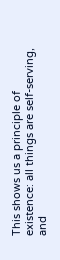This shows us a principle of existence: all things are self-serving, and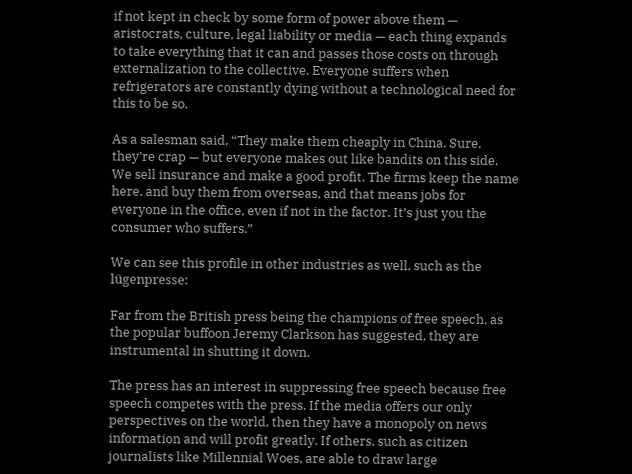if not kept in check by some form of power above them — aristocrats, culture, legal liability or media — each thing expands to take everything that it can and passes those costs on through externalization to the collective. Everyone suffers when refrigerators are constantly dying without a technological need for this to be so.

As a salesman said, “They make them cheaply in China. Sure, they’re crap — but everyone makes out like bandits on this side. We sell insurance and make a good profit. The firms keep the name here, and buy them from overseas, and that means jobs for everyone in the office, even if not in the factor. It’s just you the consumer who suffers.”

We can see this profile in other industries as well, such as the lügenpresse:

Far from the British press being the champions of free speech, as the popular buffoon Jeremy Clarkson has suggested, they are instrumental in shutting it down.

The press has an interest in suppressing free speech because free speech competes with the press. If the media offers our only perspectives on the world, then they have a monopoly on news information and will profit greatly. If others, such as citizen journalists like Millennial Woes, are able to draw large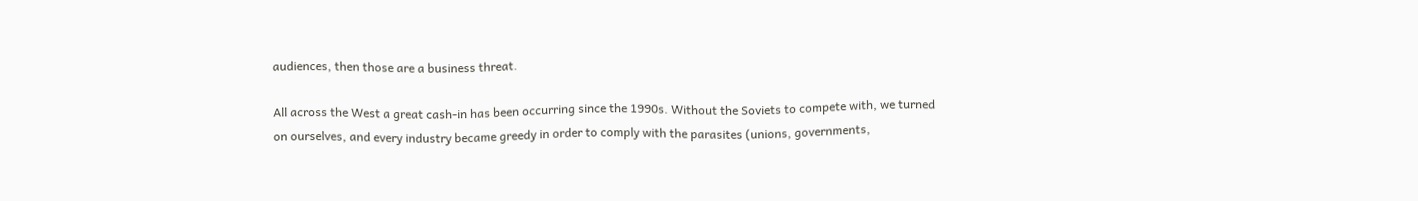audiences, then those are a business threat.

All across the West a great cash-in has been occurring since the 1990s. Without the Soviets to compete with, we turned on ourselves, and every industry became greedy in order to comply with the parasites (unions, governments,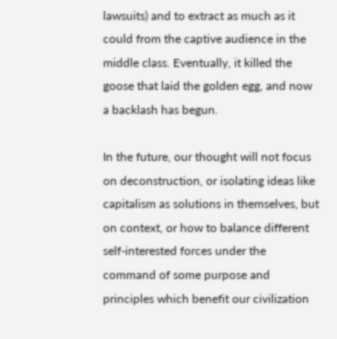lawsuits) and to extract as much as it could from the captive audience in the middle class. Eventually, it killed the goose that laid the golden egg, and now a backlash has begun.

In the future, our thought will not focus on deconstruction, or isolating ideas like capitalism as solutions in themselves, but on context, or how to balance different self-interested forces under the command of some purpose and principles which benefit our civilization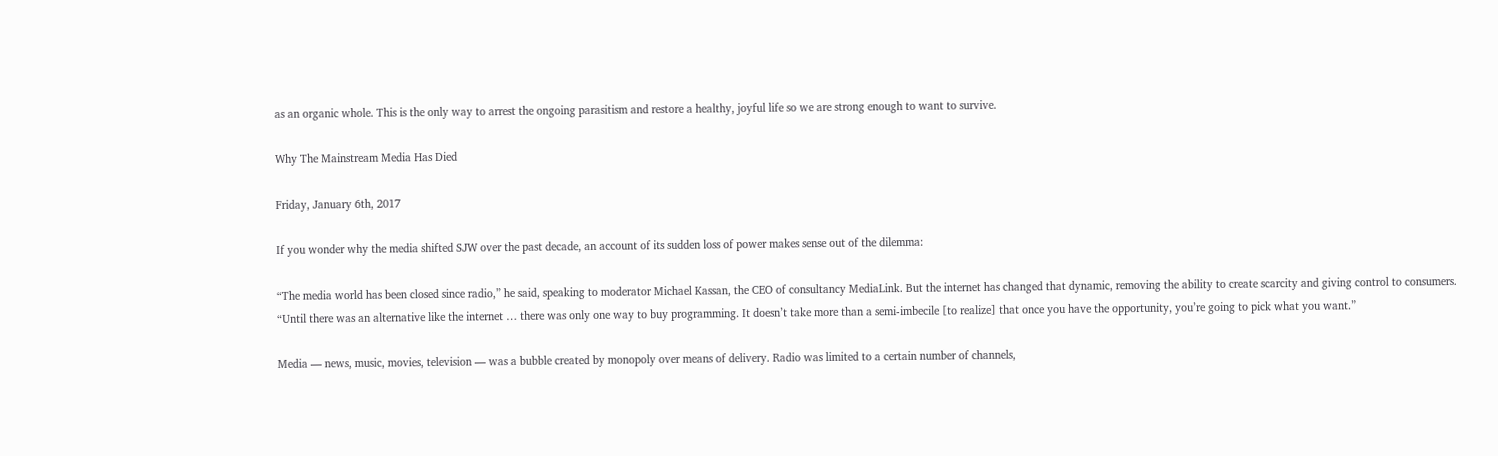as an organic whole. This is the only way to arrest the ongoing parasitism and restore a healthy, joyful life so we are strong enough to want to survive.

Why The Mainstream Media Has Died

Friday, January 6th, 2017

If you wonder why the media shifted SJW over the past decade, an account of its sudden loss of power makes sense out of the dilemma:

“The media world has been closed since radio,” he said, speaking to moderator Michael Kassan, the CEO of consultancy MediaLink. But the internet has changed that dynamic, removing the ability to create scarcity and giving control to consumers. “Until there was an alternative like the internet … there was only one way to buy programming. It doesn’t take more than a semi-imbecile [to realize] that once you have the opportunity, you’re going to pick what you want.”

Media — news, music, movies, television — was a bubble created by monopoly over means of delivery. Radio was limited to a certain number of channels,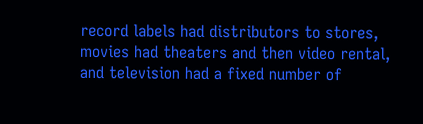record labels had distributors to stores, movies had theaters and then video rental, and television had a fixed number of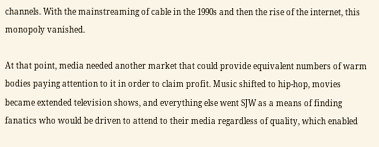channels. With the mainstreaming of cable in the 1990s and then the rise of the internet, this monopoly vanished.

At that point, media needed another market that could provide equivalent numbers of warm bodies paying attention to it in order to claim profit. Music shifted to hip-hop, movies became extended television shows, and everything else went SJW as a means of finding fanatics who would be driven to attend to their media regardless of quality, which enabled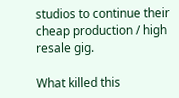studios to continue their cheap production / high resale gig.

What killed this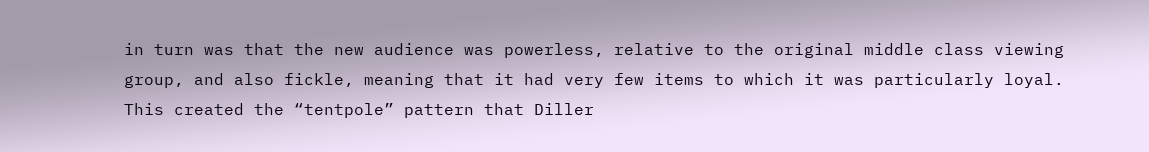in turn was that the new audience was powerless, relative to the original middle class viewing group, and also fickle, meaning that it had very few items to which it was particularly loyal. This created the “tentpole” pattern that Diller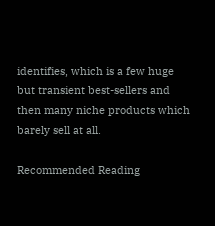identifies, which is a few huge but transient best-sellers and then many niche products which barely sell at all.

Recommended Reading